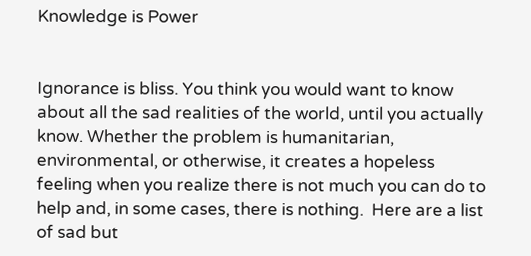Knowledge is Power


Ignorance is bliss. You think you would want to know about all the sad realities of the world, until you actually know. Whether the problem is humanitarian, environmental, or otherwise, it creates a hopeless feeling when you realize there is not much you can do to help and, in some cases, there is nothing.  Here are a list of sad but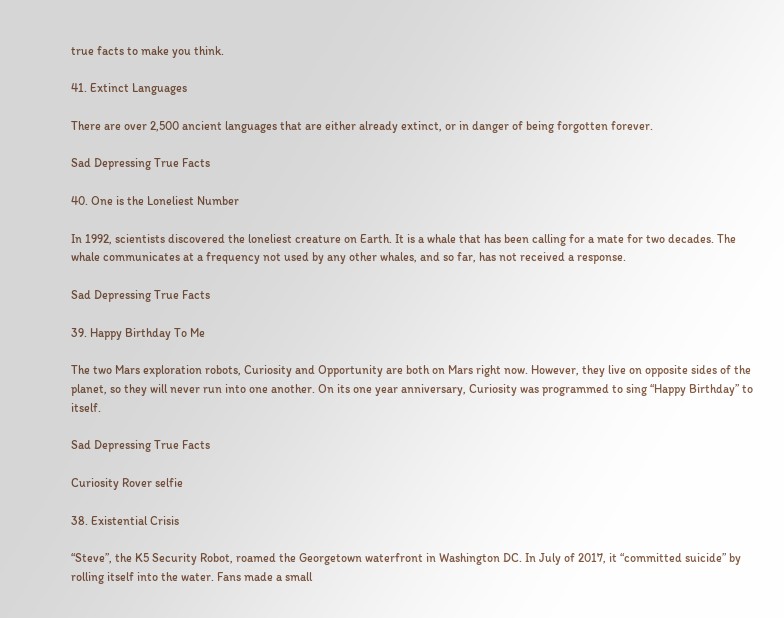true facts to make you think.

41. Extinct Languages

There are over 2,500 ancient languages that are either already extinct, or in danger of being forgotten forever.

Sad Depressing True Facts

40. One is the Loneliest Number

In 1992, scientists discovered the loneliest creature on Earth. It is a whale that has been calling for a mate for two decades. The whale communicates at a frequency not used by any other whales, and so far, has not received a response.

Sad Depressing True Facts

39. Happy Birthday To Me

The two Mars exploration robots, Curiosity and Opportunity are both on Mars right now. However, they live on opposite sides of the planet, so they will never run into one another. On its one year anniversary, Curiosity was programmed to sing “Happy Birthday” to itself.

Sad Depressing True Facts

Curiosity Rover selfie

38. Existential Crisis

“Steve”, the K5 Security Robot, roamed the Georgetown waterfront in Washington DC. In July of 2017, it “committed suicide” by rolling itself into the water. Fans made a small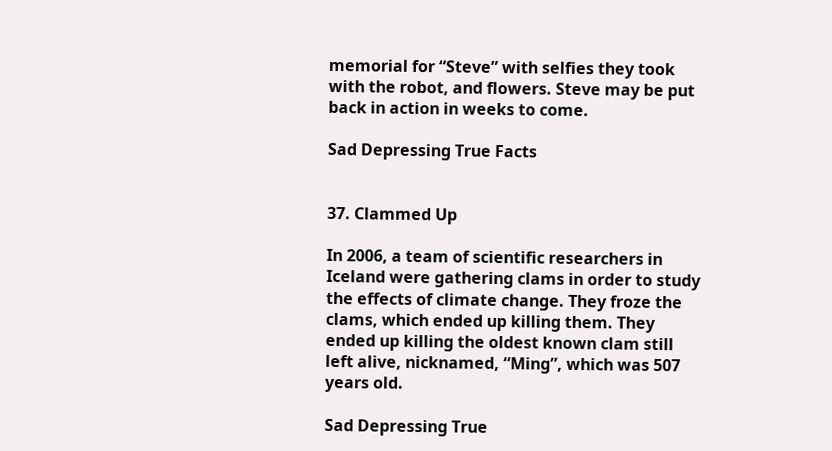memorial for “Steve” with selfies they took with the robot, and flowers. Steve may be put back in action in weeks to come.

Sad Depressing True Facts


37. Clammed Up

In 2006, a team of scientific researchers in Iceland were gathering clams in order to study the effects of climate change. They froze the clams, which ended up killing them. They ended up killing the oldest known clam still left alive, nicknamed, “Ming”, which was 507 years old.

Sad Depressing True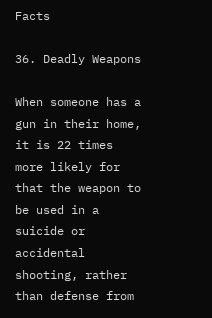Facts

36. Deadly Weapons

When someone has a gun in their home, it is 22 times more likely for that the weapon to be used in a suicide or accidental shooting, rather than defense from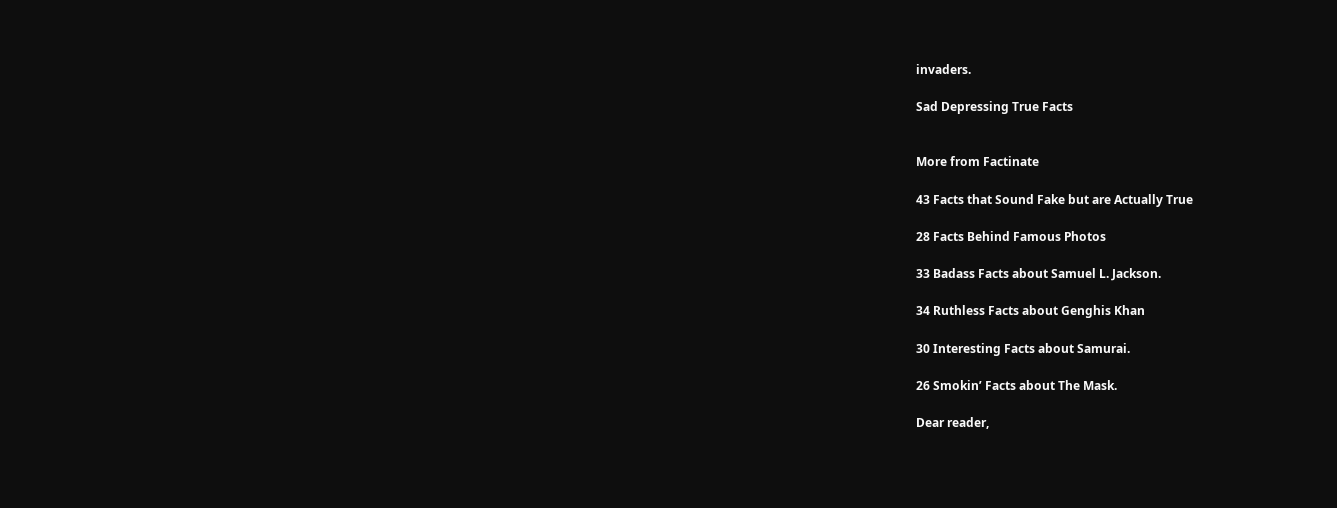invaders.

Sad Depressing True Facts


More from Factinate

43 Facts that Sound Fake but are Actually True

28 Facts Behind Famous Photos

33 Badass Facts about Samuel L. Jackson.

34 Ruthless Facts about Genghis Khan

30 Interesting Facts about Samurai.

26 Smokin’ Facts about The Mask.

Dear reader,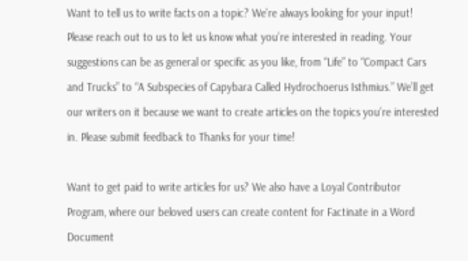Want to tell us to write facts on a topic? We’re always looking for your input! Please reach out to us to let us know what you’re interested in reading. Your suggestions can be as general or specific as you like, from “Life” to “Compact Cars and Trucks” to “A Subspecies of Capybara Called Hydrochoerus Isthmius.” We’ll get our writers on it because we want to create articles on the topics you’re interested in. Please submit feedback to Thanks for your time!

Want to get paid to write articles for us? We also have a Loyal Contributor Program, where our beloved users can create content for Factinate in a Word Document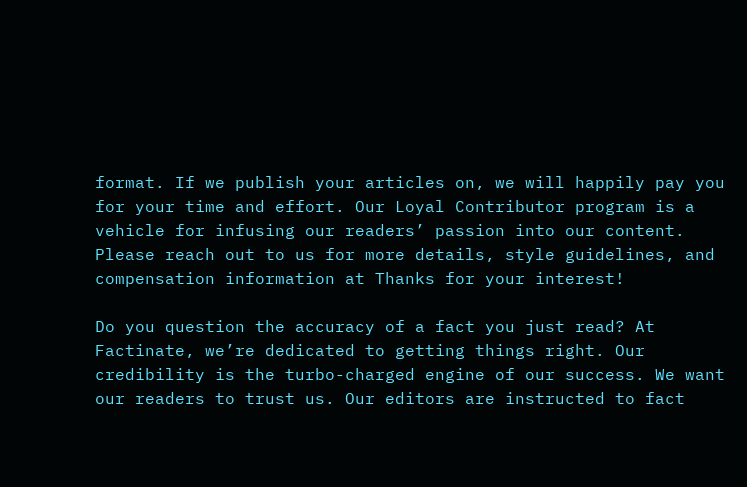format. If we publish your articles on, we will happily pay you for your time and effort. Our Loyal Contributor program is a vehicle for infusing our readers’ passion into our content. Please reach out to us for more details, style guidelines, and compensation information at Thanks for your interest!

Do you question the accuracy of a fact you just read? At Factinate, we’re dedicated to getting things right. Our credibility is the turbo-charged engine of our success. We want our readers to trust us. Our editors are instructed to fact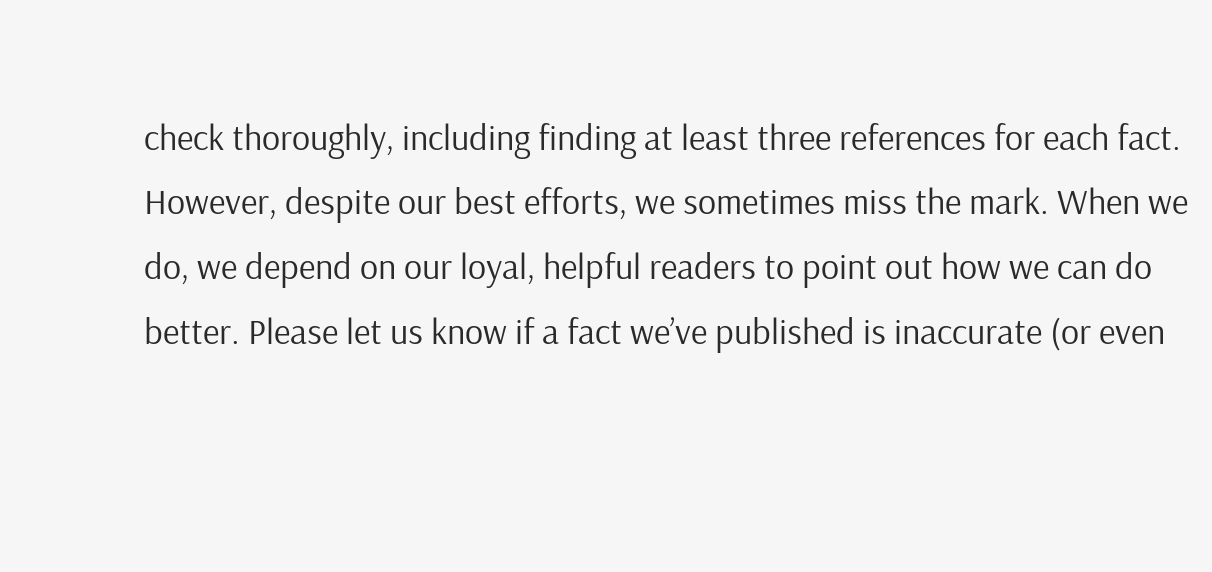check thoroughly, including finding at least three references for each fact. However, despite our best efforts, we sometimes miss the mark. When we do, we depend on our loyal, helpful readers to point out how we can do better. Please let us know if a fact we’ve published is inaccurate (or even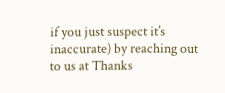if you just suspect it’s inaccurate) by reaching out to us at Thanks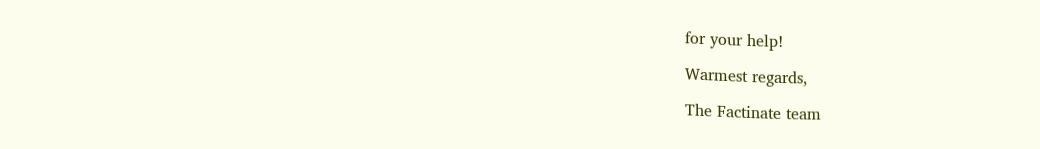for your help!

Warmest regards,

The Factinate team